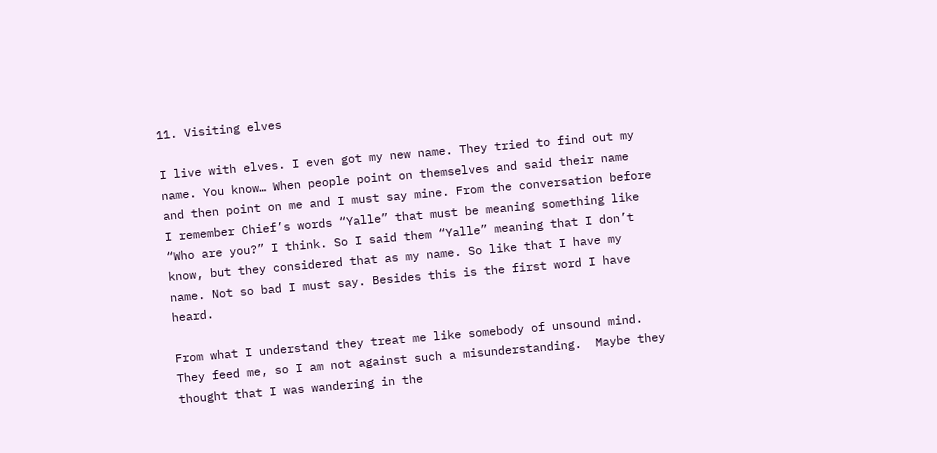11. Visiting elves

I live with elves. I even got my new name. They tried to find out my name. You know… When people point on themselves and said their name and then point on me and I must say mine. From the conversation before I remember Chief’s words “Yalle” that must be meaning something like “Who are you?” I think. So I said them “Yalle” meaning that I don’t know, but they considered that as my name. So like that I have my name. Not so bad I must say. Besides this is the first word I have heard.

From what I understand they treat me like somebody of unsound mind. They feed me, so I am not against such a misunderstanding.  Maybe they thought that I was wandering in the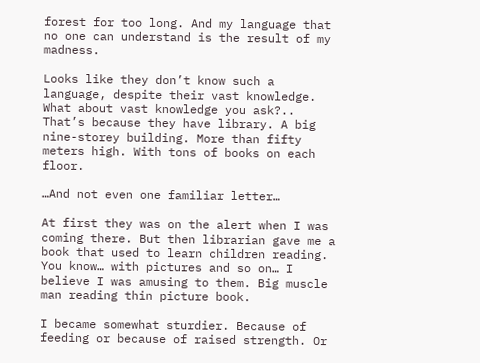forest for too long. And my language that no one can understand is the result of my madness.

Looks like they don’t know such a language, despite their vast knowledge. What about vast knowledge you ask?.. That’s because they have library. A big nine-storey building. More than fifty meters high. With tons of books on each floor.

…And not even one familiar letter…

At first they was on the alert when I was coming there. But then librarian gave me a book that used to learn children reading. You know… with pictures and so on… I believe I was amusing to them. Big muscle man reading thin picture book.

I became somewhat sturdier. Because of feeding or because of raised strength. Or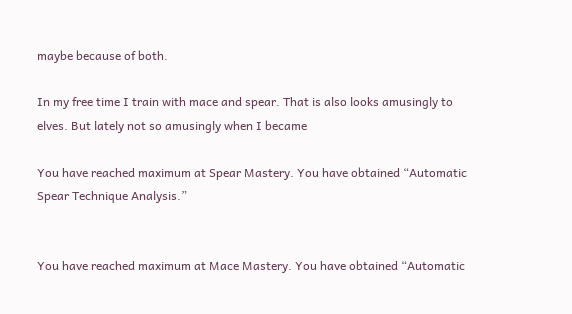maybe because of both.

In my free time I train with mace and spear. That is also looks amusingly to elves. But lately not so amusingly when I became

You have reached maximum at Spear Mastery. You have obtained “Automatic Spear Technique Analysis.”


You have reached maximum at Mace Mastery. You have obtained “Automatic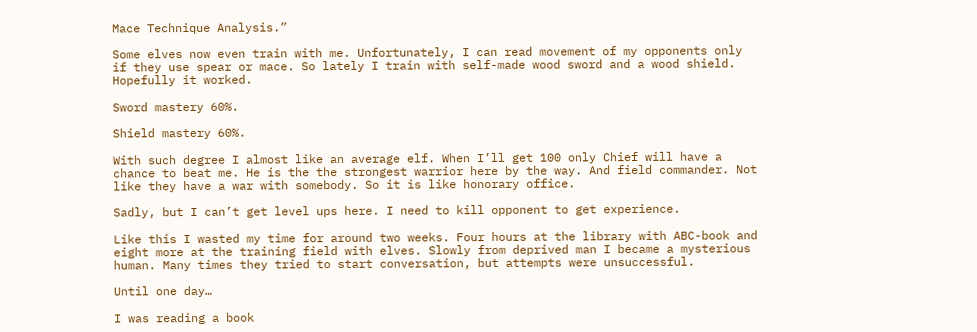Mace Technique Analysis.”

Some elves now even train with me. Unfortunately, I can read movement of my opponents only if they use spear or mace. So lately I train with self-made wood sword and a wood shield. Hopefully it worked.

Sword mastery 60%.

Shield mastery 60%.

With such degree I almost like an average elf. When I’ll get 100 only Chief will have a chance to beat me. He is the the strongest warrior here by the way. And field commander. Not like they have a war with somebody. So it is like honorary office.

Sadly, but I can’t get level ups here. I need to kill opponent to get experience.

Like this I wasted my time for around two weeks. Four hours at the library with ABC-book and eight more at the training field with elves. Slowly from deprived man I became a mysterious human. Many times they tried to start conversation, but attempts were unsuccessful.

Until one day…

I was reading a book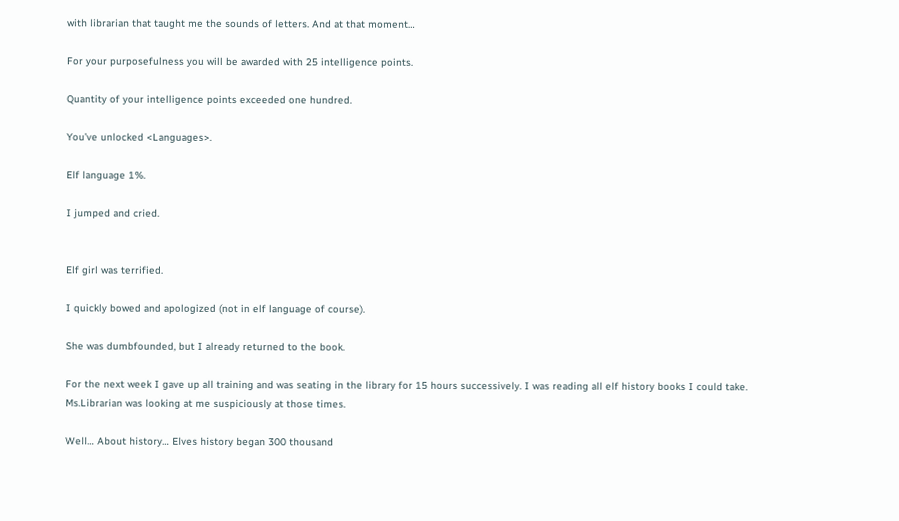with librarian that taught me the sounds of letters. And at that moment…

For your purposefulness you will be awarded with 25 intelligence points.

Quantity of your intelligence points exceeded one hundred.

You’ve unlocked <Languages>.

Elf language 1%.

I jumped and cried.


Elf girl was terrified.

I quickly bowed and apologized (not in elf language of course).

She was dumbfounded, but I already returned to the book.

For the next week I gave up all training and was seating in the library for 15 hours successively. I was reading all elf history books I could take. Ms.Librarian was looking at me suspiciously at those times.

Well… About history… Elves history began 300 thousand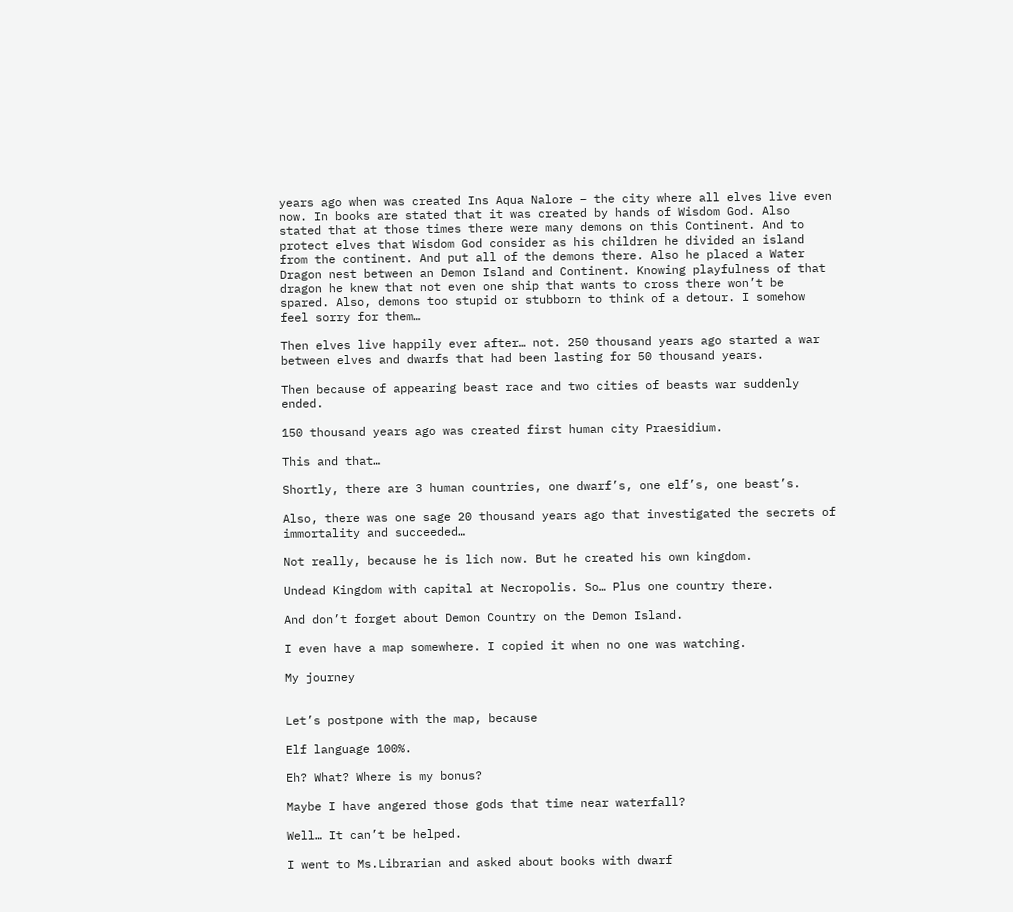years ago when was created Ins Aqua Nalore – the city where all elves live even now. In books are stated that it was created by hands of Wisdom God. Also stated that at those times there were many demons on this Continent. And to protect elves that Wisdom God consider as his children he divided an island from the continent. And put all of the demons there. Also he placed a Water Dragon nest between an Demon Island and Continent. Knowing playfulness of that dragon he knew that not even one ship that wants to cross there won’t be spared. Also, demons too stupid or stubborn to think of a detour. I somehow feel sorry for them…

Then elves live happily ever after… not. 250 thousand years ago started a war between elves and dwarfs that had been lasting for 50 thousand years.

Then because of appearing beast race and two cities of beasts war suddenly ended.

150 thousand years ago was created first human city Praesidium.

This and that…

Shortly, there are 3 human countries, one dwarf’s, one elf’s, one beast’s.

Also, there was one sage 20 thousand years ago that investigated the secrets of immortality and succeeded…

Not really, because he is lich now. But he created his own kingdom.

Undead Kingdom with capital at Necropolis. So… Plus one country there.

And don’t forget about Demon Country on the Demon Island.

I even have a map somewhere. I copied it when no one was watching.

My journey


Let’s postpone with the map, because

Elf language 100%.

Eh? What? Where is my bonus?

Maybe I have angered those gods that time near waterfall?

Well… It can’t be helped.

I went to Ms.Librarian and asked about books with dwarf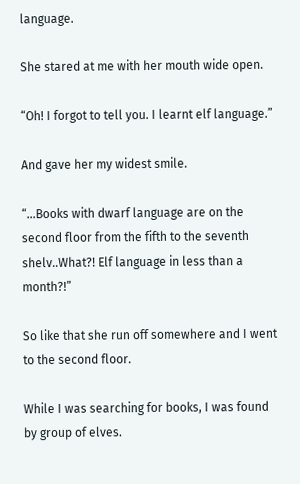language.

She stared at me with her mouth wide open.

“Oh! I forgot to tell you. I learnt elf language.”

And gave her my widest smile.

“…Books with dwarf language are on the second floor from the fifth to the seventh shelv..What?! Elf language in less than a month?!”

So like that she run off somewhere and I went to the second floor.

While I was searching for books, I was found by group of elves.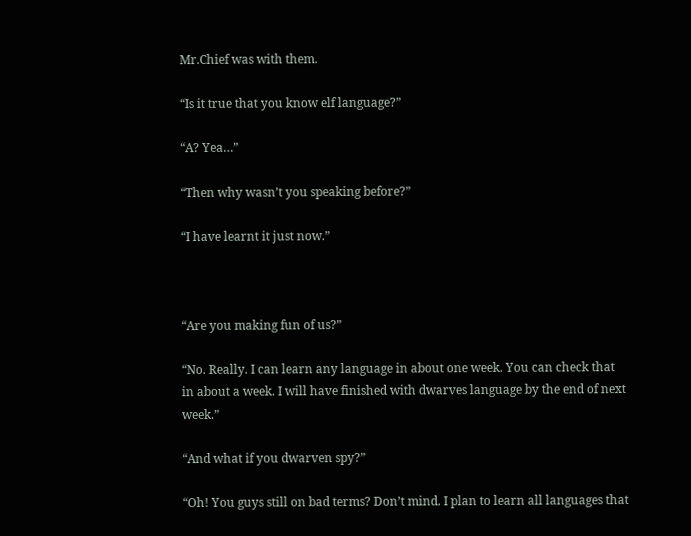Mr.Chief was with them.

“Is it true that you know elf language?”

“A? Yea…”

“Then why wasn’t you speaking before?”

“I have learnt it just now.”



“Are you making fun of us?”

“No. Really. I can learn any language in about one week. You can check that in about a week. I will have finished with dwarves language by the end of next week.”

“And what if you dwarven spy?”

“Oh! You guys still on bad terms? Don’t mind. I plan to learn all languages that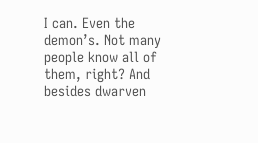I can. Even the demon’s. Not many people know all of them, right? And besides dwarven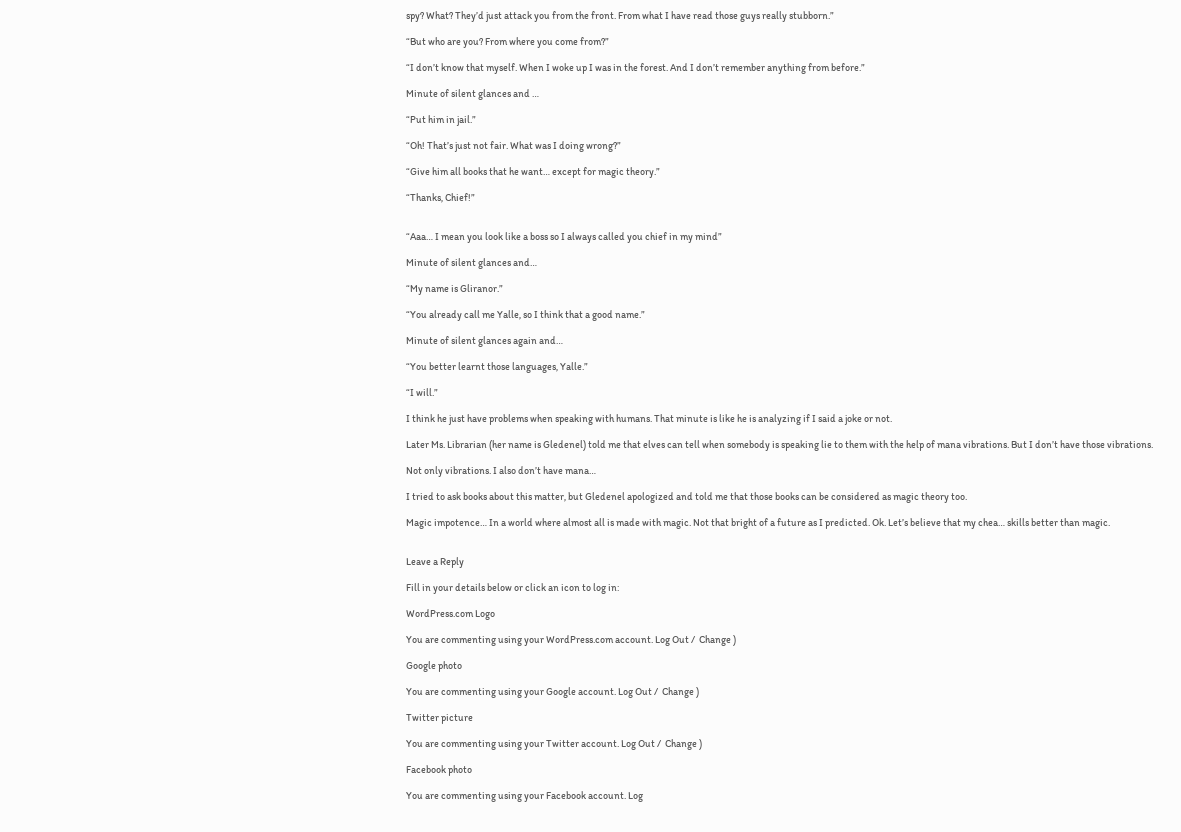spy? What? They’d just attack you from the front. From what I have read those guys really stubborn.”

“But who are you? From where you come from?”

“I don’t know that myself. When I woke up I was in the forest. And I don’t remember anything from before.”

Minute of silent glances and …

“Put him in jail.”

“Oh! That’s just not fair. What was I doing wrong?”

“Give him all books that he want… except for magic theory.”

“Thanks, Chief!”


“Aaa… I mean you look like a boss so I always called you chief in my mind”

Minute of silent glances and…

“My name is Gliranor.”

“You already call me Yalle, so I think that a good name.”

Minute of silent glances again and…

“You better learnt those languages, Yalle.”

“I will.”

I think he just have problems when speaking with humans. That minute is like he is analyzing if I said a joke or not.

Later Ms. Librarian (her name is Gledenel) told me that elves can tell when somebody is speaking lie to them with the help of mana vibrations. But I don’t have those vibrations.

Not only vibrations. I also don’t have mana…

I tried to ask books about this matter, but Gledenel apologized and told me that those books can be considered as magic theory too.

Magic impotence… In a world where almost all is made with magic. Not that bright of a future as I predicted. Ok. Let’s believe that my chea… skills better than magic.


Leave a Reply

Fill in your details below or click an icon to log in:

WordPress.com Logo

You are commenting using your WordPress.com account. Log Out /  Change )

Google photo

You are commenting using your Google account. Log Out /  Change )

Twitter picture

You are commenting using your Twitter account. Log Out /  Change )

Facebook photo

You are commenting using your Facebook account. Log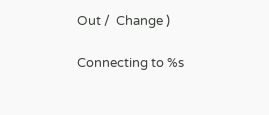Out /  Change )

Connecting to %s